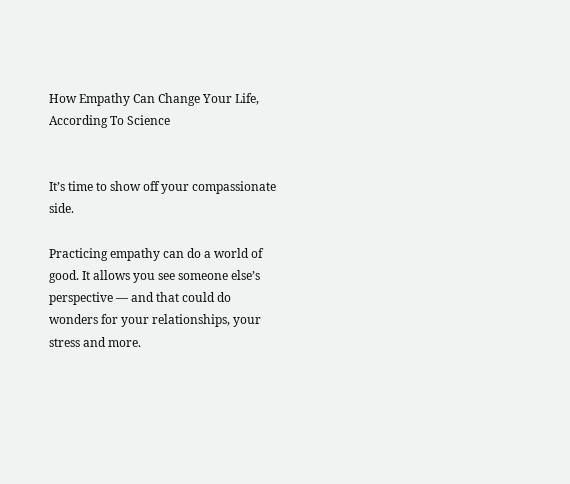How Empathy Can Change Your Life, According To Science


It’s time to show off your compassionate side.

Practicing empathy can do a world of good. It allows you see someone else’s perspective — and that could do wonders for your relationships, your stress and more.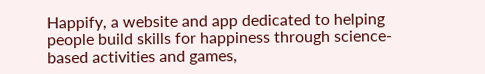Happify, a website and app dedicated to helping people build skills for happiness through science-based activities and games,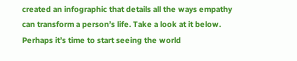created an infographic that details all the ways empathy can transform a person’s life. Take a look at it below. Perhaps it’s time to start seeing the world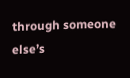through someone else’s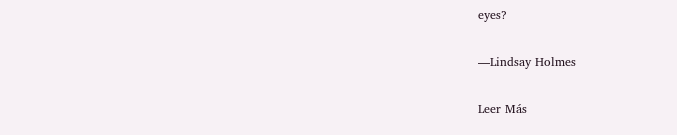eyes?

—Lindsay Holmes

Leer Más